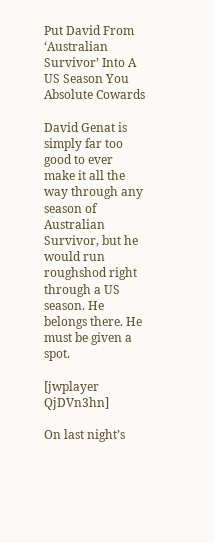Put David From ‘Australian Survivor’ Into A US Season You Absolute Cowards

David Genat is simply far too good to ever make it all the way through any season of Australian Survivor, but he would run roughshod right through a US season. He belongs there. He must be given a spot.

[jwplayer QjDVn3hn]

On last night’s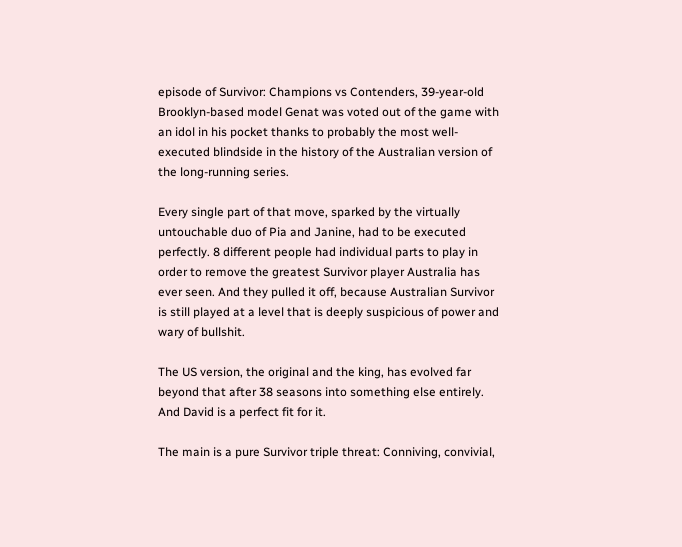episode of Survivor: Champions vs Contenders, 39-year-old Brooklyn-based model Genat was voted out of the game with an idol in his pocket thanks to probably the most well-executed blindside in the history of the Australian version of the long-running series.

Every single part of that move, sparked by the virtually untouchable duo of Pia and Janine, had to be executed perfectly. 8 different people had individual parts to play in order to remove the greatest Survivor player Australia has ever seen. And they pulled it off, because Australian Survivor is still played at a level that is deeply suspicious of power and wary of bullshit.

The US version, the original and the king, has evolved far beyond that after 38 seasons into something else entirely. And David is a perfect fit for it.

The main is a pure Survivor triple threat: Conniving, convivial,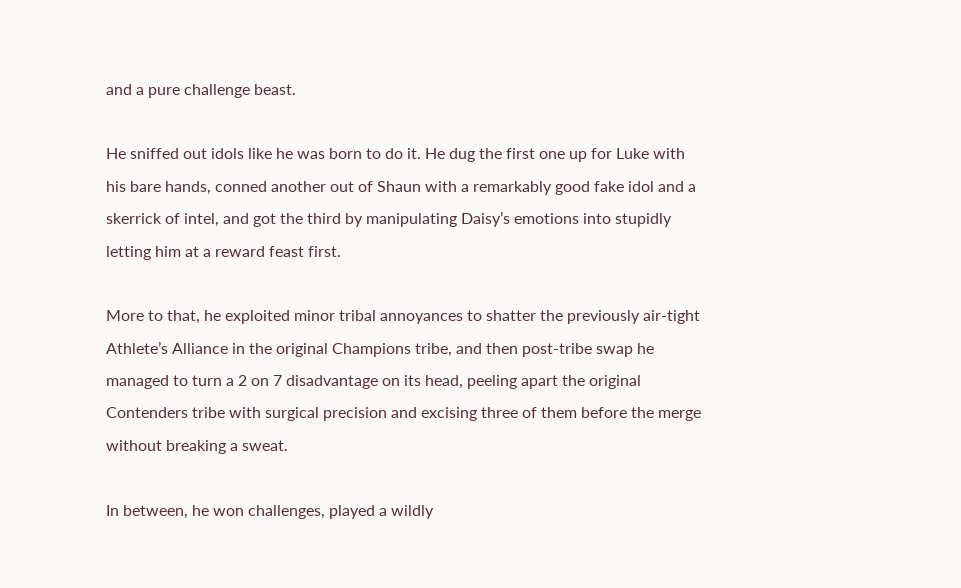and a pure challenge beast.

He sniffed out idols like he was born to do it. He dug the first one up for Luke with his bare hands, conned another out of Shaun with a remarkably good fake idol and a skerrick of intel, and got the third by manipulating Daisy’s emotions into stupidly letting him at a reward feast first.

More to that, he exploited minor tribal annoyances to shatter the previously air-tight Athlete’s Alliance in the original Champions tribe, and then post-tribe swap he managed to turn a 2 on 7 disadvantage on its head, peeling apart the original Contenders tribe with surgical precision and excising three of them before the merge without breaking a sweat.

In between, he won challenges, played a wildly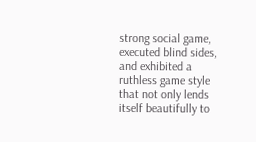strong social game, executed blind sides, and exhibited a ruthless game style that not only lends itself beautifully to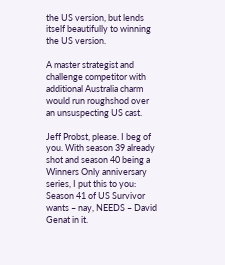the US version, but lends itself beautifully to winning the US version.

A master strategist and challenge competitor with additional Australia charm would run roughshod over an unsuspecting US cast.

Jeff Probst, please. I beg of you. With season 39 already shot and season 40 being a Winners Only anniversary series, I put this to you: Season 41 of US Survivor wants – nay, NEEDS – David Genat in it.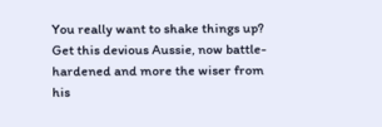You really want to shake things up? Get this devious Aussie, now battle-hardened and more the wiser from his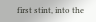first stint, into the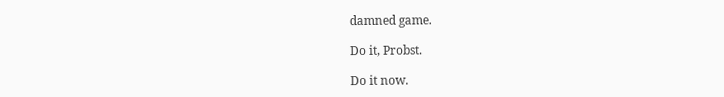damned game.

Do it, Probst.

Do it now.